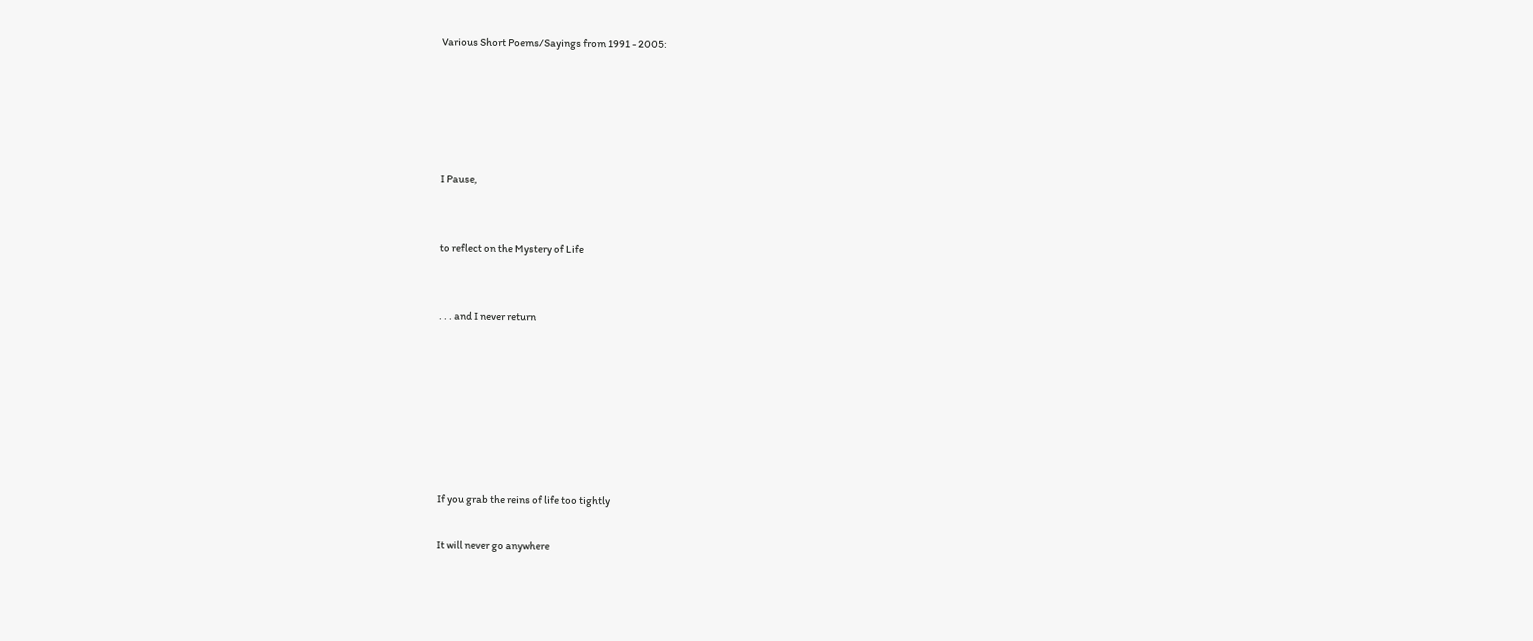Various Short Poems/Sayings from 1991 - 2005:





I Pause,


to reflect on the Mystery of Life


. . . and I never return







If you grab the reins of life too tightly

It will never go anywhere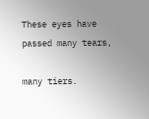These eyes have passed many tears,

many tiers.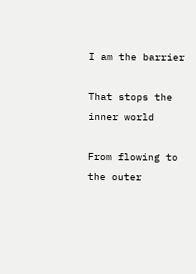I am the barrier

That stops the inner world

From flowing to the outer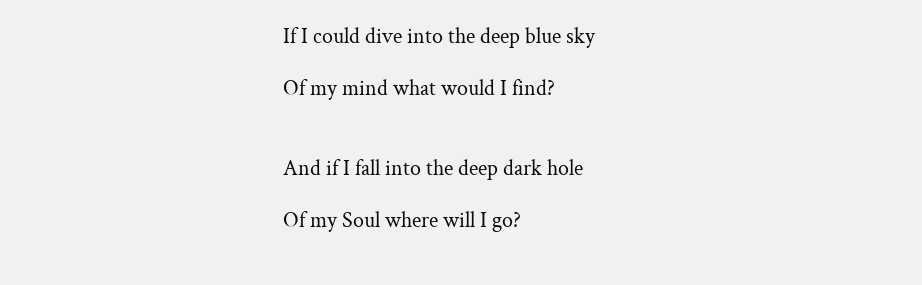If I could dive into the deep blue sky

Of my mind what would I find?


And if I fall into the deep dark hole

Of my Soul where will I go?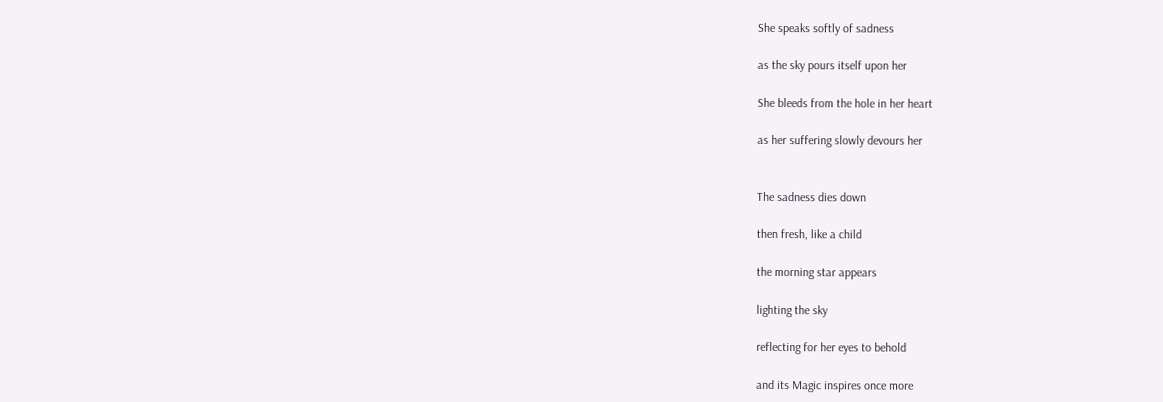She speaks softly of sadness

as the sky pours itself upon her

She bleeds from the hole in her heart

as her suffering slowly devours her


The sadness dies down

then fresh, like a child

the morning star appears

lighting the sky

reflecting for her eyes to behold

and its Magic inspires once more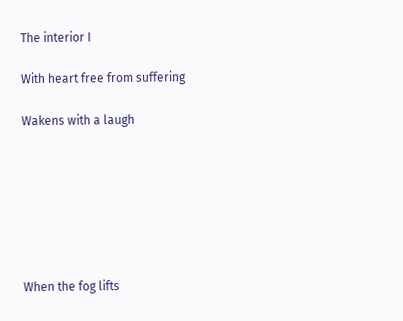The interior I

With heart free from suffering

Wakens with a laugh







When the fog lifts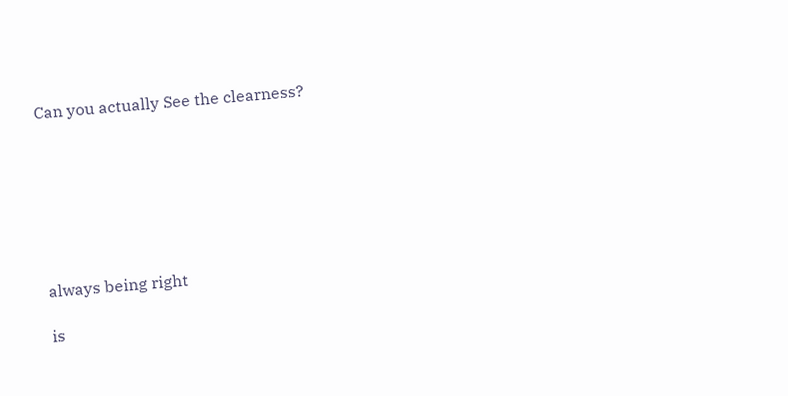Can you actually See the clearness?







always being right

is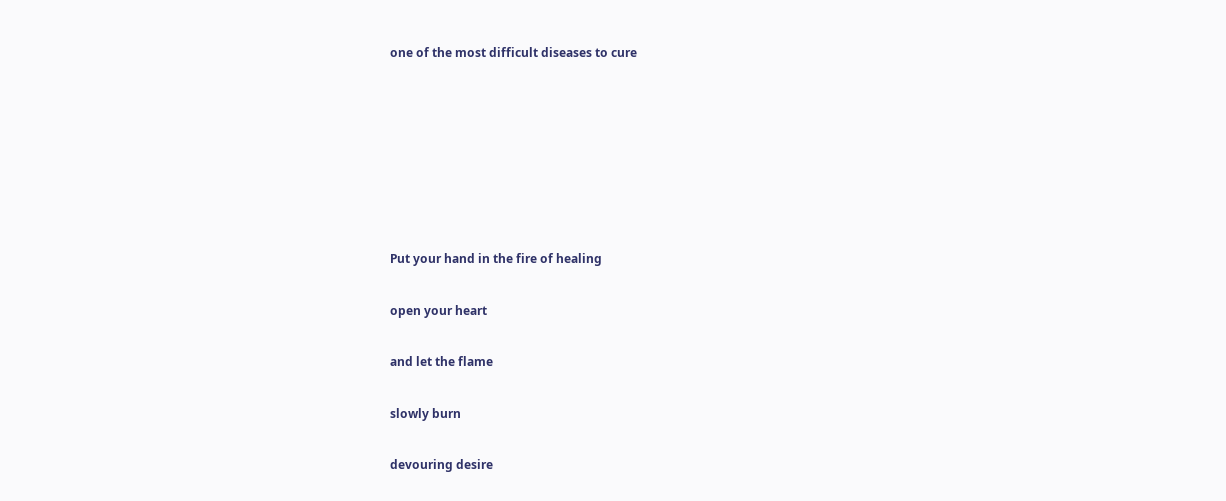one of the most difficult diseases to cure







Put your hand in the fire of healing

open your heart

and let the flame

slowly burn

devouring desire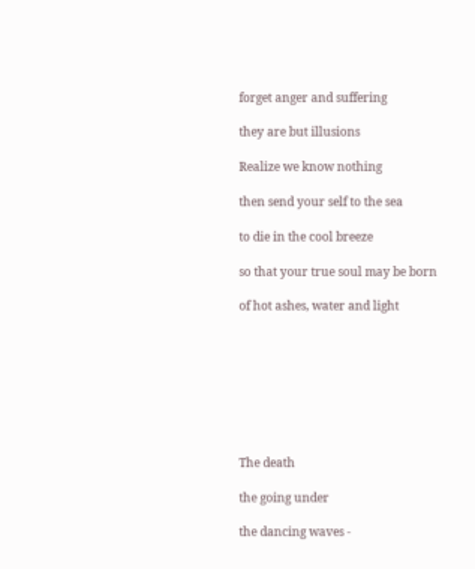forget anger and suffering

they are but illusions

Realize we know nothing

then send your self to the sea

to die in the cool breeze

so that your true soul may be born

of hot ashes, water and light








The death

the going under

the dancing waves -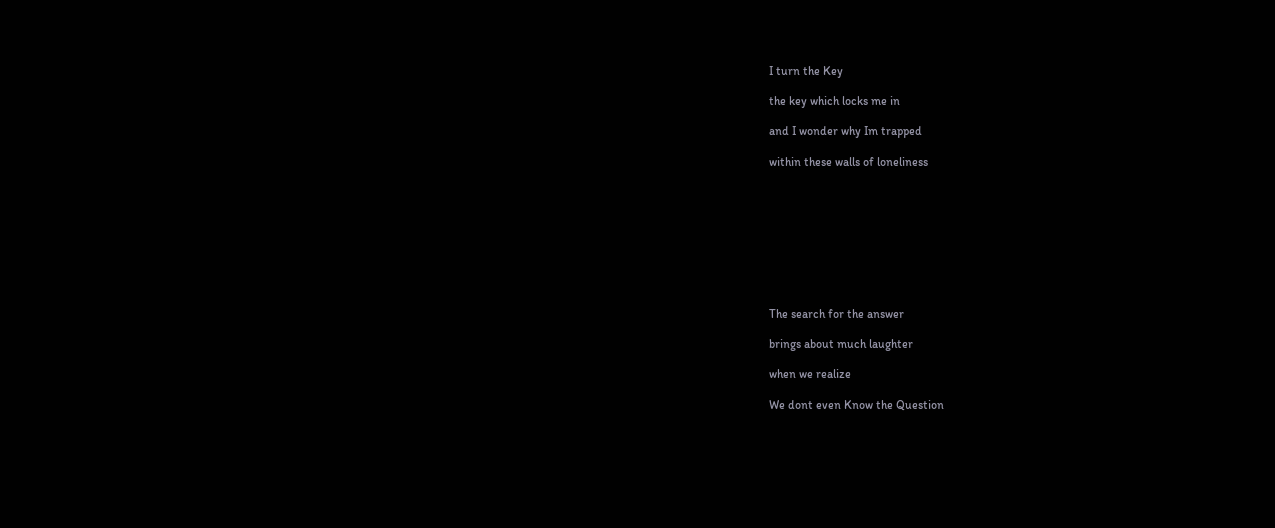I turn the Key

the key which locks me in

and I wonder why Im trapped

within these walls of loneliness









The search for the answer

brings about much laughter

when we realize

We dont even Know the Question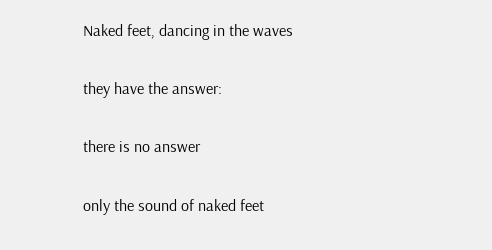Naked feet, dancing in the waves

they have the answer:

there is no answer

only the sound of naked feet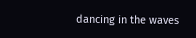dancing in the waves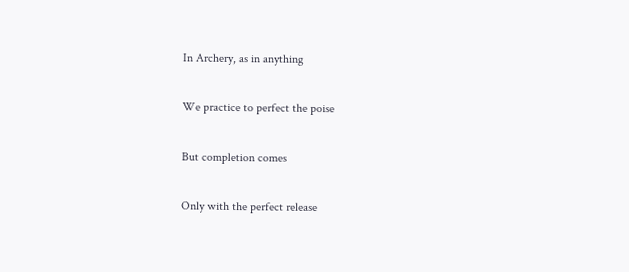In Archery, as in anything

We practice to perfect the poise

But completion comes

Only with the perfect release